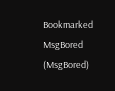Bookmarked MsgBored (MsgBored)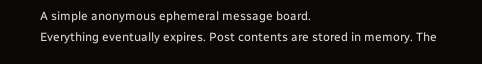A simple anonymous ephemeral message board.
Everything eventually expires. Post contents are stored in memory. The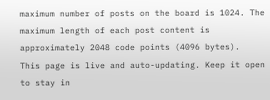maximum number of posts on the board is 1024. The maximum length of each post content is approximately 2048 code points (4096 bytes).
This page is live and auto-updating. Keep it open to stay in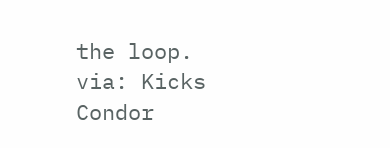the loop.
via: Kicks Condor